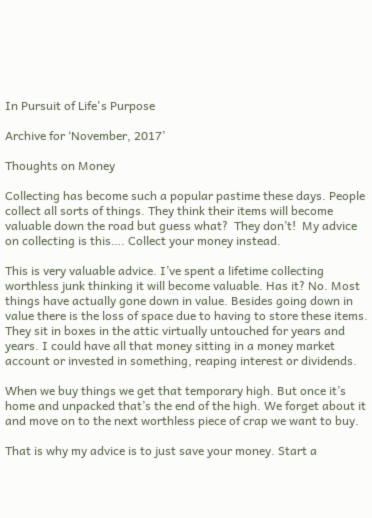In Pursuit of Life's Purpose

Archive for ‘November, 2017’

Thoughts on Money

Collecting has become such a popular pastime these days. People collect all sorts of things. They think their items will become valuable down the road but guess what?  They don’t!  My advice on collecting is this…. Collect your money instead.

This is very valuable advice. I’ve spent a lifetime collecting worthless junk thinking it will become valuable. Has it? No. Most things have actually gone down in value. Besides going down in value there is the loss of space due to having to store these items. They sit in boxes in the attic virtually untouched for years and years. I could have all that money sitting in a money market account or invested in something, reaping interest or dividends.

When we buy things we get that temporary high. But once it’s home and unpacked that’s the end of the high. We forget about it and move on to the next worthless piece of crap we want to buy.

That is why my advice is to just save your money. Start a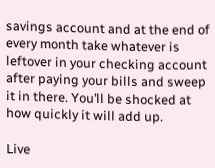savings account and at the end of every month take whatever is leftover in your checking account after paying your bills and sweep it in there. You’ll be shocked at how quickly it will add up.

Live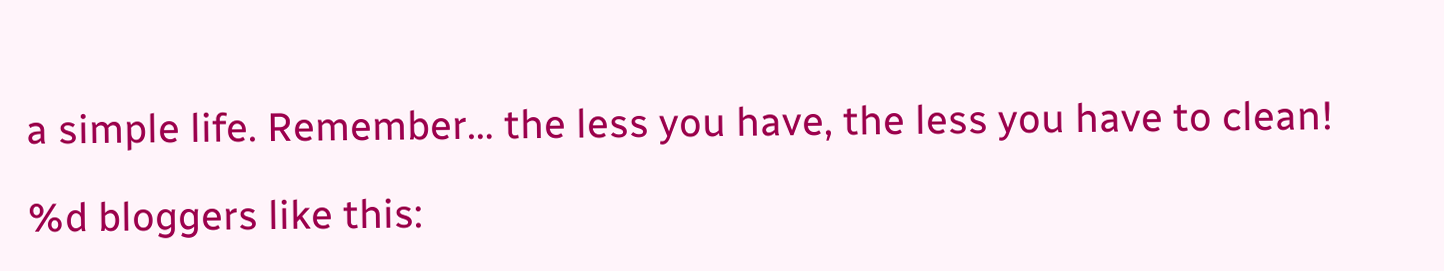a simple life. Remember… the less you have, the less you have to clean!

%d bloggers like this: